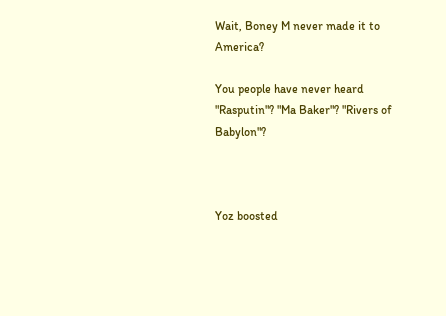Wait, Boney M never made it to America?

You people have never heard "Rasputin"? "Ma Baker"? "Rivers of Babylon"?



Yoz boosted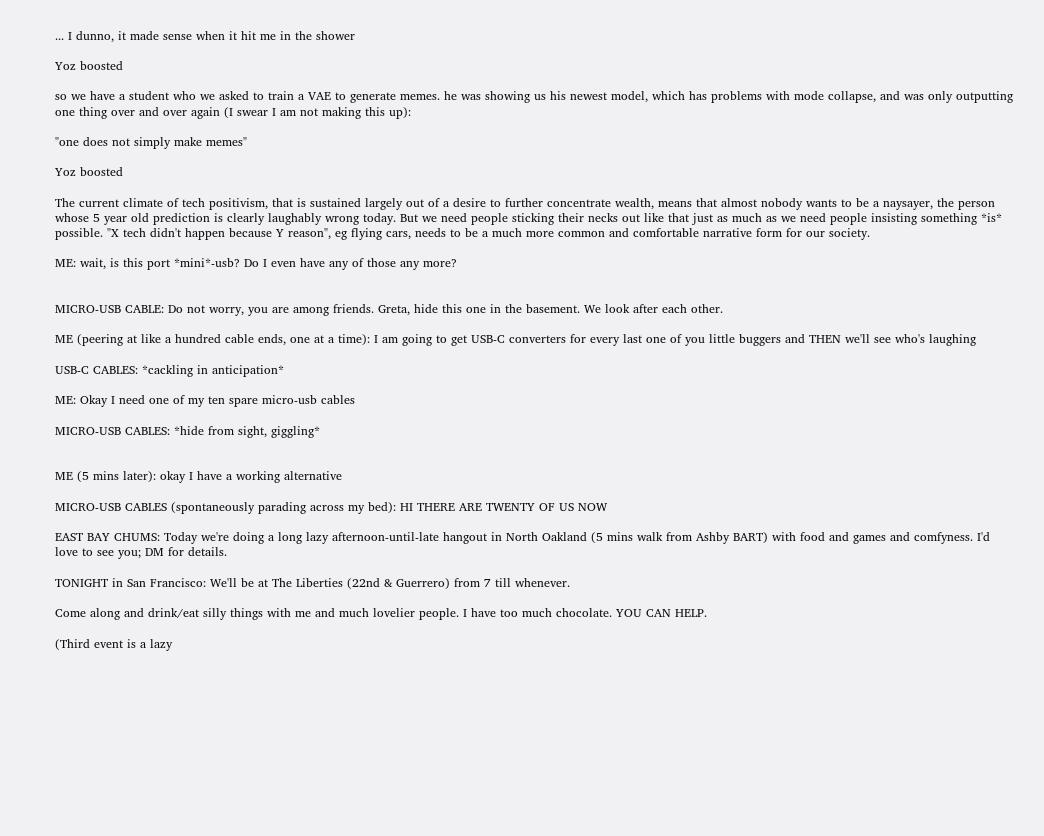... I dunno, it made sense when it hit me in the shower

Yoz boosted

so we have a student who we asked to train a VAE to generate memes. he was showing us his newest model, which has problems with mode collapse, and was only outputting one thing over and over again (I swear I am not making this up):

"one does not simply make memes"

Yoz boosted

The current climate of tech positivism, that is sustained largely out of a desire to further concentrate wealth, means that almost nobody wants to be a naysayer, the person whose 5 year old prediction is clearly laughably wrong today. But we need people sticking their necks out like that just as much as we need people insisting something *is* possible. "X tech didn't happen because Y reason", eg flying cars, needs to be a much more common and comfortable narrative form for our society.

ME: wait, is this port *mini*-usb? Do I even have any of those any more?


MICRO-USB CABLE: Do not worry, you are among friends. Greta, hide this one in the basement. We look after each other.

ME (peering at like a hundred cable ends, one at a time): I am going to get USB-C converters for every last one of you little buggers and THEN we'll see who's laughing

USB-C CABLES: *cackling in anticipation*

ME: Okay I need one of my ten spare micro-usb cables

MICRO-USB CABLES: *hide from sight, giggling*


ME (5 mins later): okay I have a working alternative

MICRO-USB CABLES (spontaneously parading across my bed): HI THERE ARE TWENTY OF US NOW

EAST BAY CHUMS: Today we're doing a long lazy afternoon-until-late hangout in North Oakland (5 mins walk from Ashby BART) with food and games and comfyness. I'd love to see you; DM for details.

TONIGHT in San Francisco: We'll be at The Liberties (22nd & Guerrero) from 7 till whenever.

Come along and drink/eat silly things with me and much lovelier people. I have too much chocolate. YOU CAN HELP.

(Third event is a lazy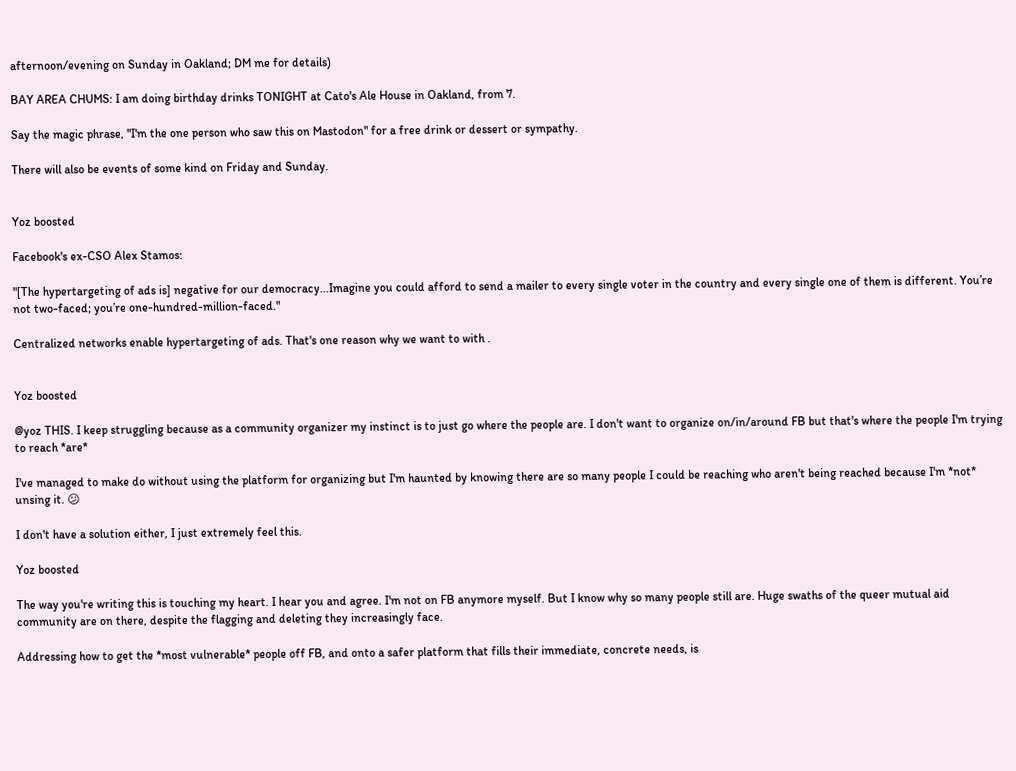afternoon/evening on Sunday in Oakland; DM me for details)

BAY AREA CHUMS: I am doing birthday drinks TONIGHT at Cato's Ale House in Oakland, from 7.

Say the magic phrase, "I'm the one person who saw this on Mastodon" for a free drink or dessert or sympathy.

There will also be events of some kind on Friday and Sunday.


Yoz boosted

Facebook's ex-CSO Alex Stamos:

"[The hypertargeting of ads is] negative for our democracy...Imagine you could afford to send a mailer to every single voter in the country and every single one of them is different. You’re not two-faced; you’re one-hundred-million-faced."

Centralized networks enable hypertargeting of ads. That's one reason why we want to with .


Yoz boosted

@yoz THIS. I keep struggling because as a community organizer my instinct is to just go where the people are. I don't want to organize on/in/around FB but that's where the people I'm trying to reach *are*

I've managed to make do without using the platform for organizing but I'm haunted by knowing there are so many people I could be reaching who aren't being reached because I'm *not* unsing it. 😕

I don't have a solution either, I just extremely feel this.

Yoz boosted

The way you're writing this is touching my heart. I hear you and agree. I'm not on FB anymore myself. But I know why so many people still are. Huge swaths of the queer mutual aid community are on there, despite the flagging and deleting they increasingly face.

Addressing how to get the *most vulnerable* people off FB, and onto a safer platform that fills their immediate, concrete needs, is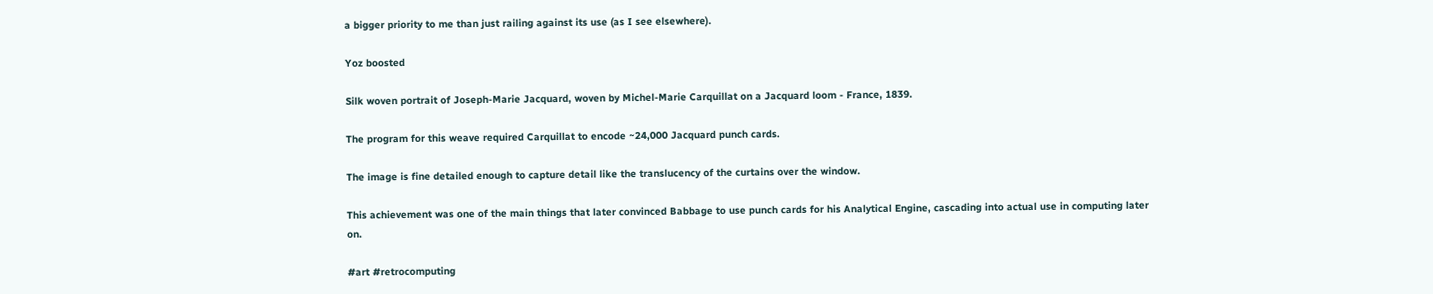a bigger priority to me than just railing against its use (as I see elsewhere).

Yoz boosted

Silk woven portrait of Joseph-Marie Jacquard, woven by Michel-Marie Carquillat on a Jacquard loom - France, 1839.

The program for this weave required Carquillat to encode ~24,000 Jacquard punch cards.

The image is fine detailed enough to capture detail like the translucency of the curtains over the window.

This achievement was one of the main things that later convinced Babbage to use punch cards for his Analytical Engine, cascading into actual use in computing later on.

#art #retrocomputing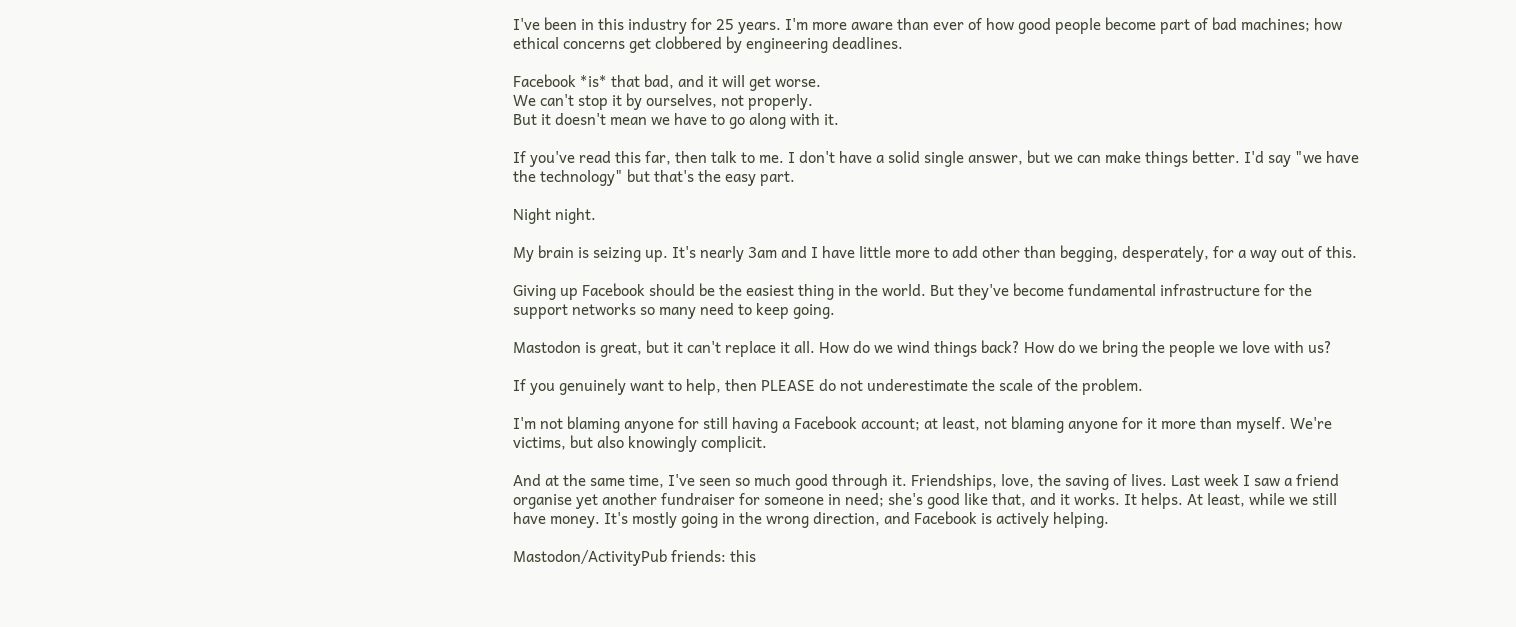I've been in this industry for 25 years. I'm more aware than ever of how good people become part of bad machines; how ethical concerns get clobbered by engineering deadlines.

Facebook *is* that bad, and it will get worse.
We can't stop it by ourselves, not properly.
But it doesn't mean we have to go along with it.

If you've read this far, then talk to me. I don't have a solid single answer, but we can make things better. I'd say "we have the technology" but that's the easy part.

Night night.

My brain is seizing up. It's nearly 3am and I have little more to add other than begging, desperately, for a way out of this.

Giving up Facebook should be the easiest thing in the world. But they've become fundamental infrastructure for the support networks so many need to keep going.

Mastodon is great, but it can't replace it all. How do we wind things back? How do we bring the people we love with us?

If you genuinely want to help, then PLEASE do not underestimate the scale of the problem.

I'm not blaming anyone for still having a Facebook account; at least, not blaming anyone for it more than myself. We're victims, but also knowingly complicit.

And at the same time, I've seen so much good through it. Friendships, love, the saving of lives. Last week I saw a friend organise yet another fundraiser for someone in need; she's good like that, and it works. It helps. At least, while we still have money. It's mostly going in the wrong direction, and Facebook is actively helping.

Mastodon/ActivityPub friends: this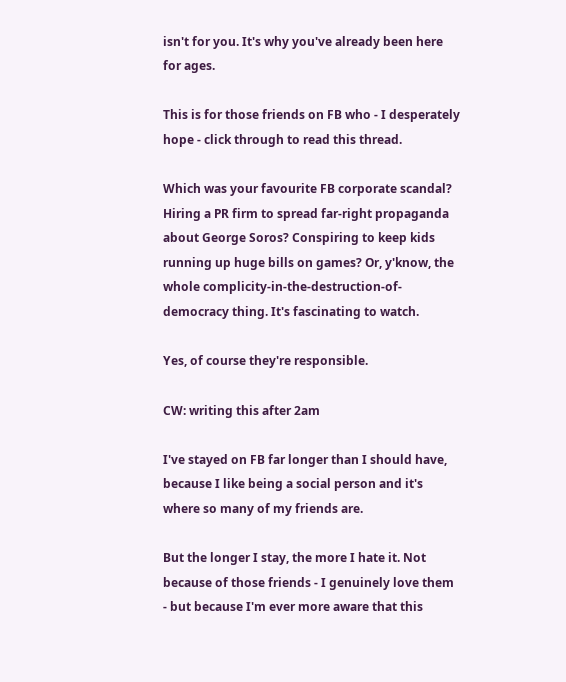isn't for you. It's why you've already been here for ages.

This is for those friends on FB who - I desperately hope - click through to read this thread.

Which was your favourite FB corporate scandal? Hiring a PR firm to spread far-right propaganda about George Soros? Conspiring to keep kids running up huge bills on games? Or, y'know, the whole complicity-in-the-destruction-of-democracy thing. It's fascinating to watch.

Yes, of course they're responsible.

CW: writing this after 2am

I've stayed on FB far longer than I should have, because I like being a social person and it's where so many of my friends are.

But the longer I stay, the more I hate it. Not because of those friends - I genuinely love them - but because I'm ever more aware that this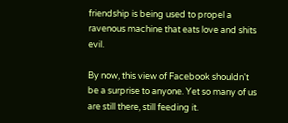friendship is being used to propel a ravenous machine that eats love and shits evil.

By now, this view of Facebook shouldn't be a surprise to anyone. Yet so many of us are still there, still feeding it.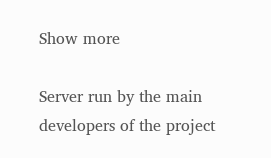Show more

Server run by the main developers of the project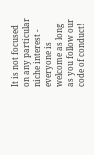It is not focused on any particular niche interest - everyone is welcome as long as you follow our code of conduct!